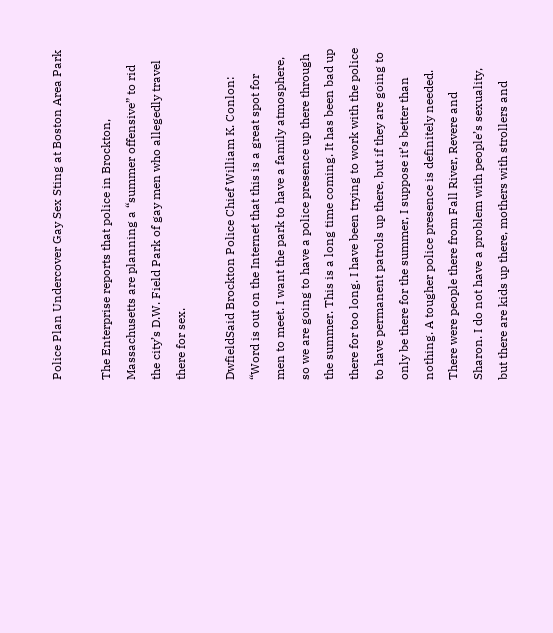Police Plan Undercover Gay Sex Sting at Boston Area Park

The Enterprise reports that police in Brockton, Massachusetts are planning a “summer offensive” to rid the city’s D.W. Field Park of gay men who allegedly travel there for sex.

DwfieldSaid Brockton Police Chief William K. Conlon: “Word is out on the Internet that this is a great spot for men to meet. I want the park to have a family atmosphere, so we are going to have a police presence up there through the summer. This is a long time coming. It has been bad up there for too long. I have been trying to work with the police to have permanent patrols up there, but if they are going to only be there for the summer, I suppose it’s better than nothing. A tougher police presence is definitely needed. There were people there from Fall River, Revere and Sharon. I do not have a problem with people’s sexuality, but there are kids up there, mothers with strollers and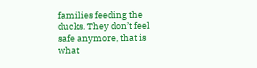families feeding the ducks. They don’t feel safe anymore, that is what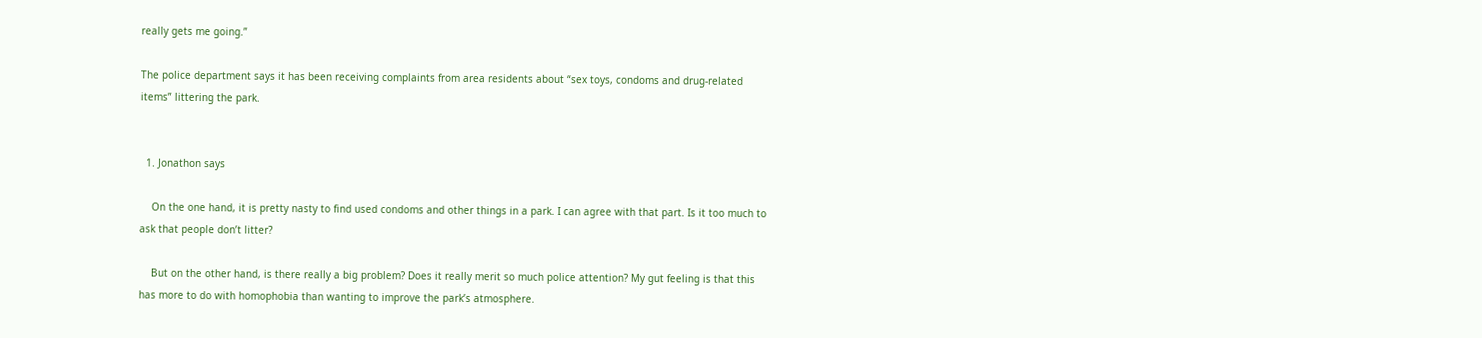really gets me going.”

The police department says it has been receiving complaints from area residents about “sex toys, condoms and drug-related items” littering the park.


  1. Jonathon says

    On the one hand, it is pretty nasty to find used condoms and other things in a park. I can agree with that part. Is it too much to ask that people don’t litter?

    But on the other hand, is there really a big problem? Does it really merit so much police attention? My gut feeling is that this has more to do with homophobia than wanting to improve the park’s atmosphere.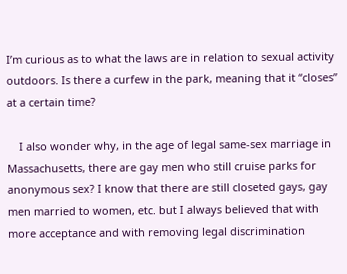I’m curious as to what the laws are in relation to sexual activity outdoors. Is there a curfew in the park, meaning that it “closes” at a certain time?

    I also wonder why, in the age of legal same-sex marriage in Massachusetts, there are gay men who still cruise parks for anonymous sex? I know that there are still closeted gays, gay men married to women, etc. but I always believed that with more acceptance and with removing legal discrimination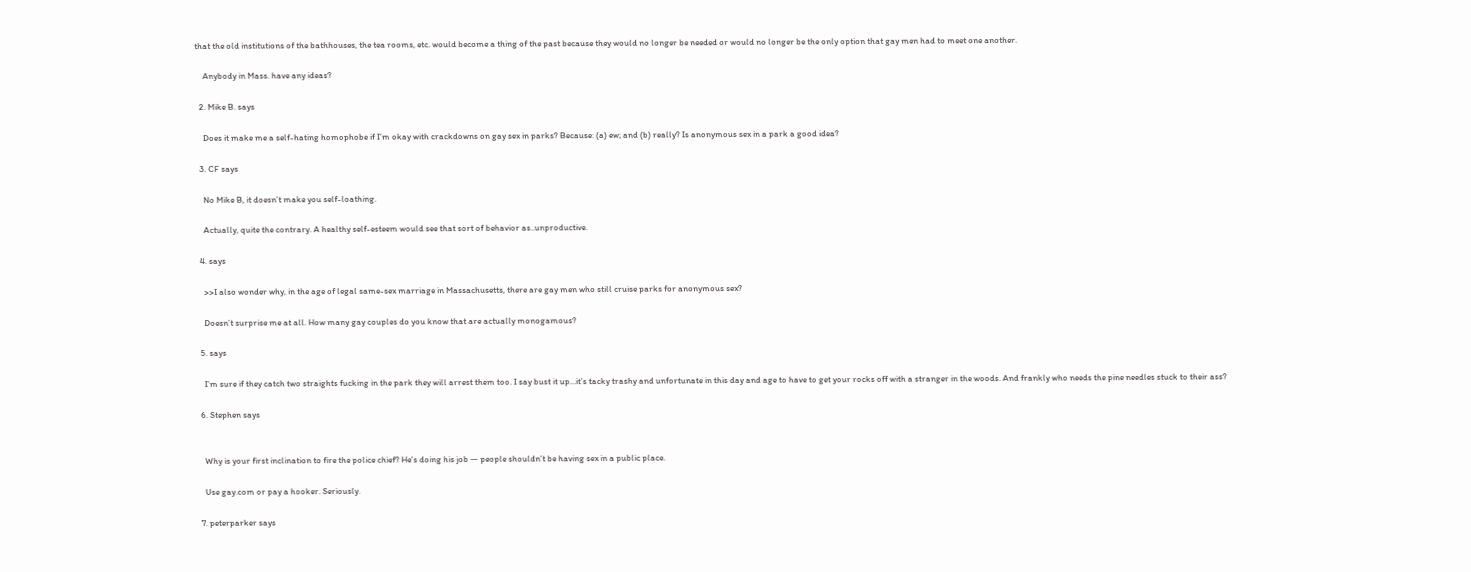that the old institutions of the bathhouses, the tea rooms, etc. would become a thing of the past because they would no longer be needed or would no longer be the only option that gay men had to meet one another.

    Anybody in Mass. have any ideas?

  2. Mike B. says

    Does it make me a self-hating homophobe if I’m okay with crackdowns on gay sex in parks? Because: (a) ew; and (b) really? Is anonymous sex in a park a good idea?

  3. CF says

    No Mike B, it doesn’t make you self-loathing.

    Actually, quite the contrary. A healthy self-esteem would see that sort of behavior as..unproductive.

  4. says

    >>I also wonder why, in the age of legal same-sex marriage in Massachusetts, there are gay men who still cruise parks for anonymous sex?

    Doesn’t surprise me at all. How many gay couples do you know that are actually monogamous?

  5. says

    I’m sure if they catch two straights fucking in the park they will arrest them too. I say bust it up…it’s tacky trashy and unfortunate in this day and age to have to get your rocks off with a stranger in the woods. And frankly who needs the pine needles stuck to their ass?

  6. Stephen says


    Why is your first inclination to fire the police chief? He’s doing his job — people shouldn’t be having sex in a public place.

    Use gay.com or pay a hooker. Seriously.

  7. peterparker says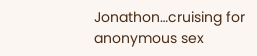Jonathon…cruising for anonymous sex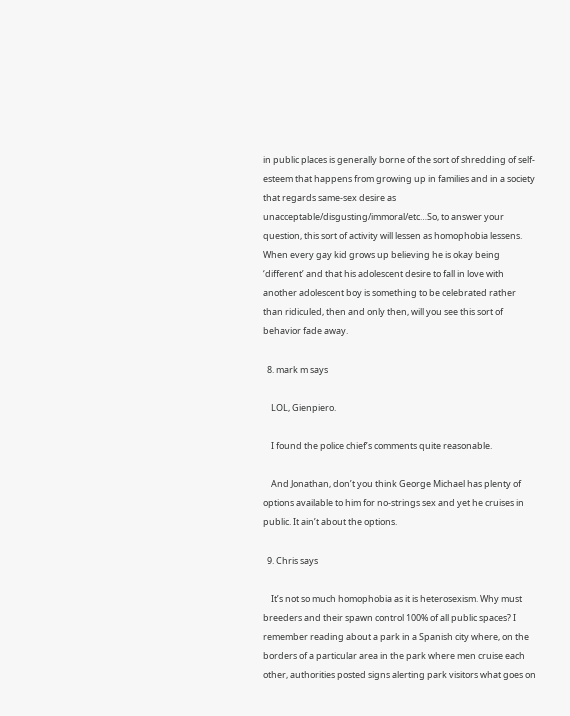in public places is generally borne of the sort of shredding of self-esteem that happens from growing up in families and in a society that regards same-sex desire as unacceptable/disgusting/immoral/etc…So, to answer your question, this sort of activity will lessen as homophobia lessens. When every gay kid grows up believing he is okay being ‘different’ and that his adolescent desire to fall in love with another adolescent boy is something to be celebrated rather than ridiculed, then and only then, will you see this sort of behavior fade away.

  8. mark m says

    LOL, Gienpiero.

    I found the police chief’s comments quite reasonable.

    And Jonathan, don’t you think George Michael has plenty of options available to him for no-strings sex and yet he cruises in public. It ain’t about the options.

  9. Chris says

    It’s not so much homophobia as it is heterosexism. Why must breeders and their spawn control 100% of all public spaces? I remember reading about a park in a Spanish city where, on the borders of a particular area in the park where men cruise each other, authorities posted signs alerting park visitors what goes on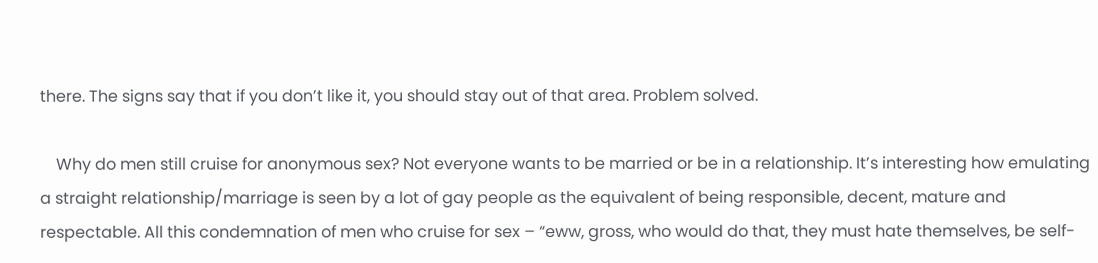there. The signs say that if you don’t like it, you should stay out of that area. Problem solved.

    Why do men still cruise for anonymous sex? Not everyone wants to be married or be in a relationship. It’s interesting how emulating a straight relationship/marriage is seen by a lot of gay people as the equivalent of being responsible, decent, mature and respectable. All this condemnation of men who cruise for sex – “eww, gross, who would do that, they must hate themselves, be self-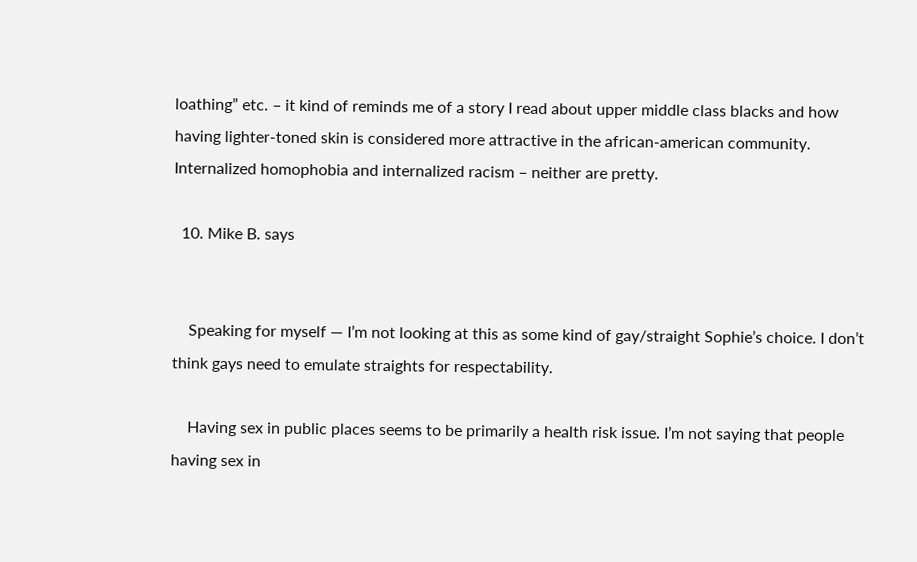loathing” etc. – it kind of reminds me of a story I read about upper middle class blacks and how having lighter-toned skin is considered more attractive in the african-american community. Internalized homophobia and internalized racism – neither are pretty.

  10. Mike B. says


    Speaking for myself — I’m not looking at this as some kind of gay/straight Sophie’s choice. I don’t think gays need to emulate straights for respectability.

    Having sex in public places seems to be primarily a health risk issue. I’m not saying that people having sex in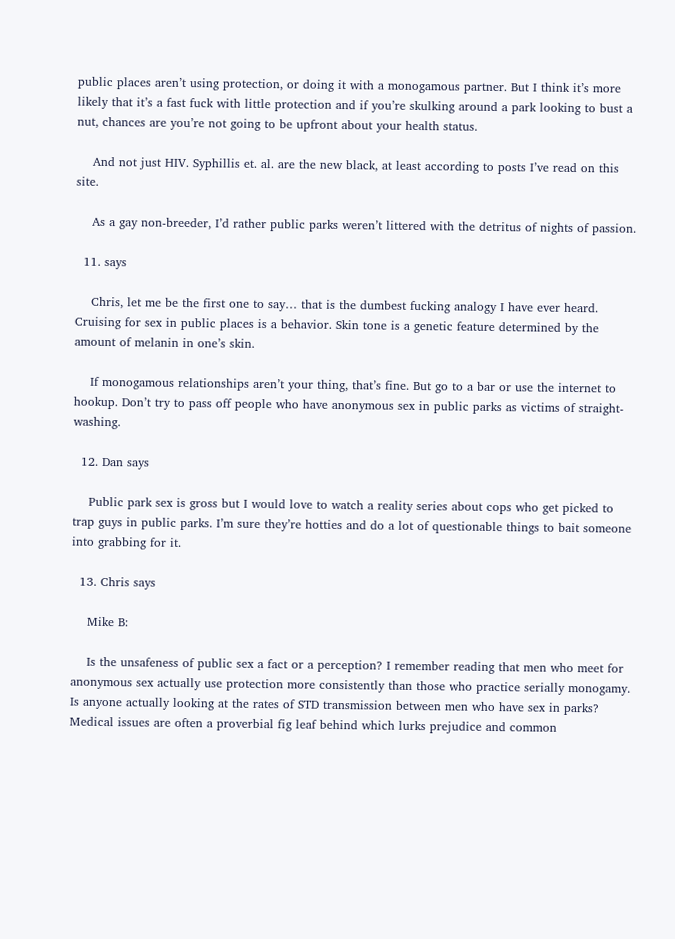public places aren’t using protection, or doing it with a monogamous partner. But I think it’s more likely that it’s a fast fuck with little protection and if you’re skulking around a park looking to bust a nut, chances are you’re not going to be upfront about your health status.

    And not just HIV. Syphillis et. al. are the new black, at least according to posts I’ve read on this site.

    As a gay non-breeder, I’d rather public parks weren’t littered with the detritus of nights of passion.

  11. says

    Chris, let me be the first one to say… that is the dumbest fucking analogy I have ever heard. Cruising for sex in public places is a behavior. Skin tone is a genetic feature determined by the amount of melanin in one’s skin.

    If monogamous relationships aren’t your thing, that’s fine. But go to a bar or use the internet to hookup. Don’t try to pass off people who have anonymous sex in public parks as victims of straight-washing.

  12. Dan says

    Public park sex is gross but I would love to watch a reality series about cops who get picked to trap guys in public parks. I’m sure they’re hotties and do a lot of questionable things to bait someone into grabbing for it.

  13. Chris says

    Mike B:

    Is the unsafeness of public sex a fact or a perception? I remember reading that men who meet for anonymous sex actually use protection more consistently than those who practice serially monogamy. Is anyone actually looking at the rates of STD transmission between men who have sex in parks? Medical issues are often a proverbial fig leaf behind which lurks prejudice and common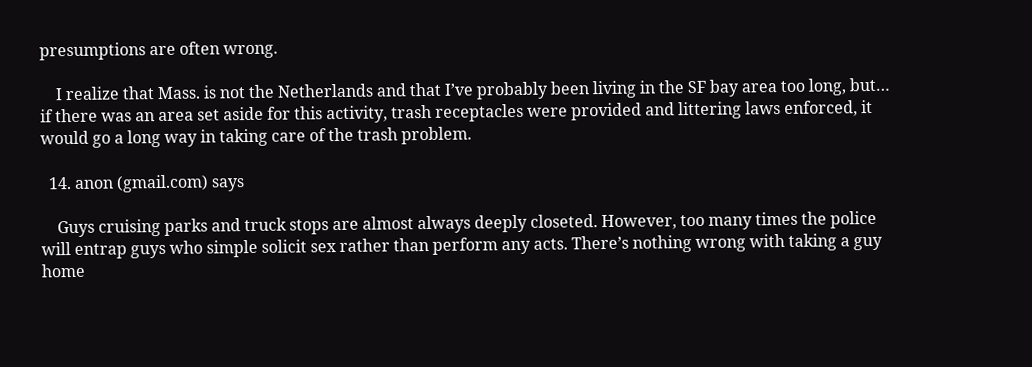presumptions are often wrong.

    I realize that Mass. is not the Netherlands and that I’ve probably been living in the SF bay area too long, but… if there was an area set aside for this activity, trash receptacles were provided and littering laws enforced, it would go a long way in taking care of the trash problem.

  14. anon (gmail.com) says

    Guys cruising parks and truck stops are almost always deeply closeted. However, too many times the police will entrap guys who simple solicit sex rather than perform any acts. There’s nothing wrong with taking a guy home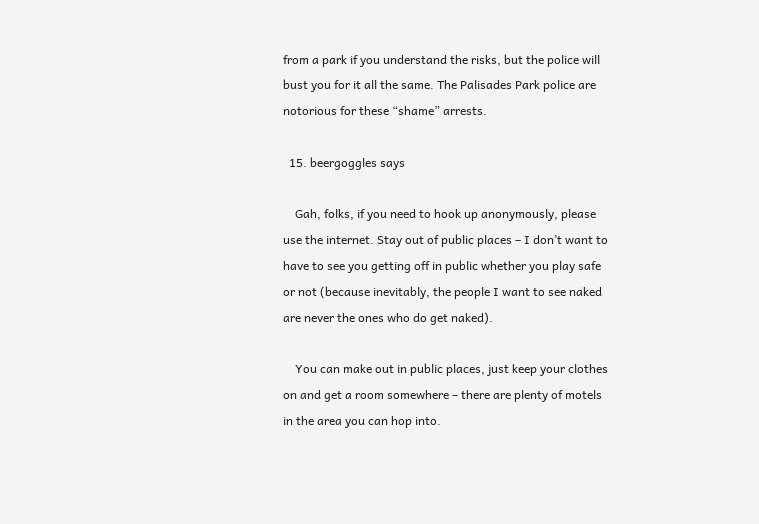from a park if you understand the risks, but the police will bust you for it all the same. The Palisades Park police are notorious for these “shame” arrests.

  15. beergoggles says

    Gah, folks, if you need to hook up anonymously, please use the internet. Stay out of public places – I don’t want to have to see you getting off in public whether you play safe or not (because inevitably, the people I want to see naked are never the ones who do get naked).

    You can make out in public places, just keep your clothes on and get a room somewhere – there are plenty of motels in the area you can hop into.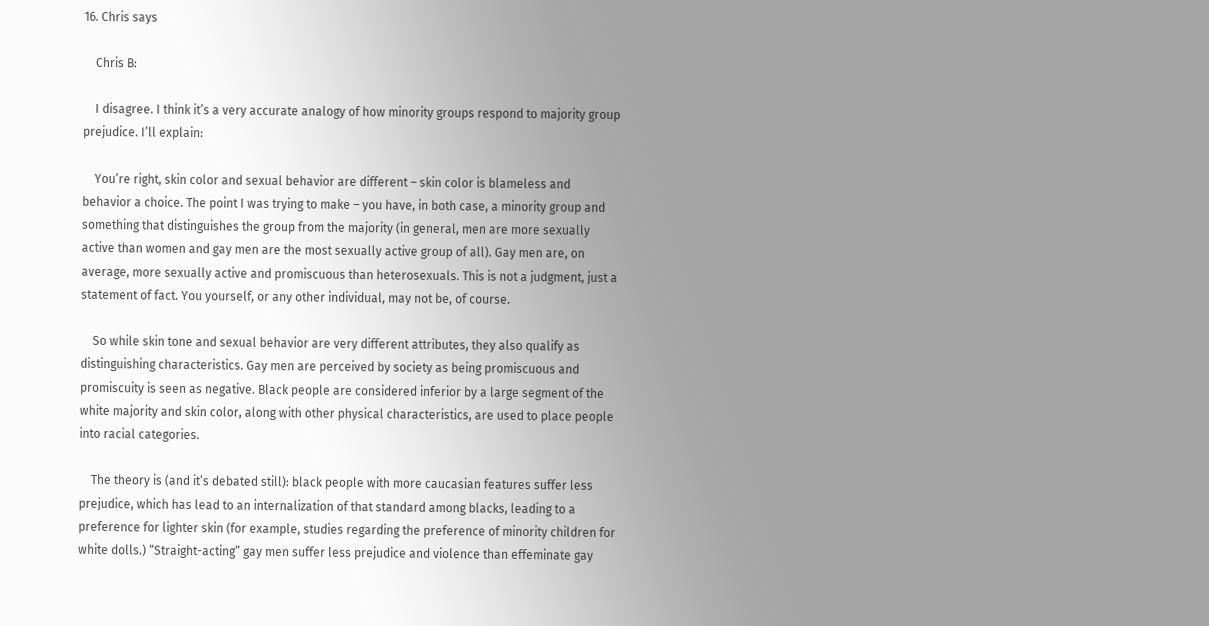16. Chris says

    Chris B:

    I disagree. I think it’s a very accurate analogy of how minority groups respond to majority group prejudice. I’ll explain:

    You’re right, skin color and sexual behavior are different – skin color is blameless and behavior a choice. The point I was trying to make – you have, in both case, a minority group and something that distinguishes the group from the majority (in general, men are more sexually active than women and gay men are the most sexually active group of all). Gay men are, on average, more sexually active and promiscuous than heterosexuals. This is not a judgment, just a statement of fact. You yourself, or any other individual, may not be, of course.

    So while skin tone and sexual behavior are very different attributes, they also qualify as distinguishing characteristics. Gay men are perceived by society as being promiscuous and promiscuity is seen as negative. Black people are considered inferior by a large segment of the white majority and skin color, along with other physical characteristics, are used to place people into racial categories.

    The theory is (and it’s debated still): black people with more caucasian features suffer less prejudice, which has lead to an internalization of that standard among blacks, leading to a preference for lighter skin (for example, studies regarding the preference of minority children for white dolls.) “Straight-acting” gay men suffer less prejudice and violence than effeminate gay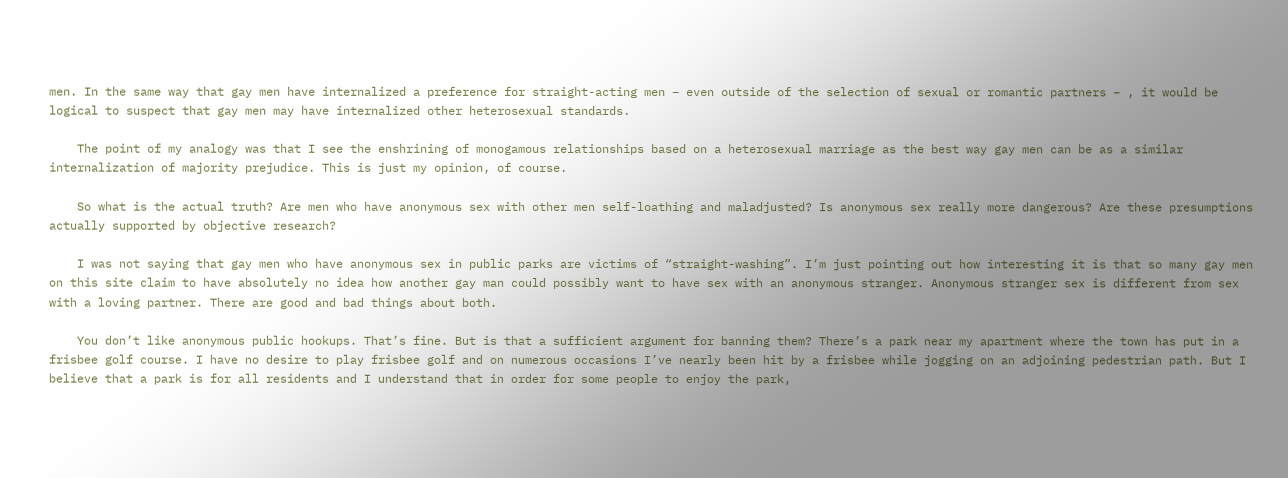men. In the same way that gay men have internalized a preference for straight-acting men – even outside of the selection of sexual or romantic partners – , it would be logical to suspect that gay men may have internalized other heterosexual standards.

    The point of my analogy was that I see the enshrining of monogamous relationships based on a heterosexual marriage as the best way gay men can be as a similar internalization of majority prejudice. This is just my opinion, of course.

    So what is the actual truth? Are men who have anonymous sex with other men self-loathing and maladjusted? Is anonymous sex really more dangerous? Are these presumptions actually supported by objective research?

    I was not saying that gay men who have anonymous sex in public parks are victims of “straight-washing”. I’m just pointing out how interesting it is that so many gay men on this site claim to have absolutely no idea how another gay man could possibly want to have sex with an anonymous stranger. Anonymous stranger sex is different from sex with a loving partner. There are good and bad things about both.

    You don’t like anonymous public hookups. That’s fine. But is that a sufficient argument for banning them? There’s a park near my apartment where the town has put in a frisbee golf course. I have no desire to play frisbee golf and on numerous occasions I’ve nearly been hit by a frisbee while jogging on an adjoining pedestrian path. But I believe that a park is for all residents and I understand that in order for some people to enjoy the park,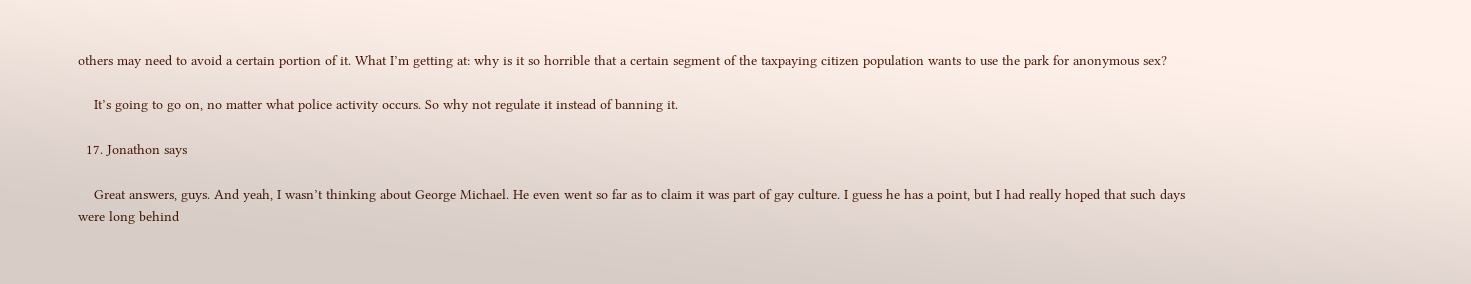others may need to avoid a certain portion of it. What I’m getting at: why is it so horrible that a certain segment of the taxpaying citizen population wants to use the park for anonymous sex?

    It’s going to go on, no matter what police activity occurs. So why not regulate it instead of banning it.

  17. Jonathon says

    Great answers, guys. And yeah, I wasn’t thinking about George Michael. He even went so far as to claim it was part of gay culture. I guess he has a point, but I had really hoped that such days were long behind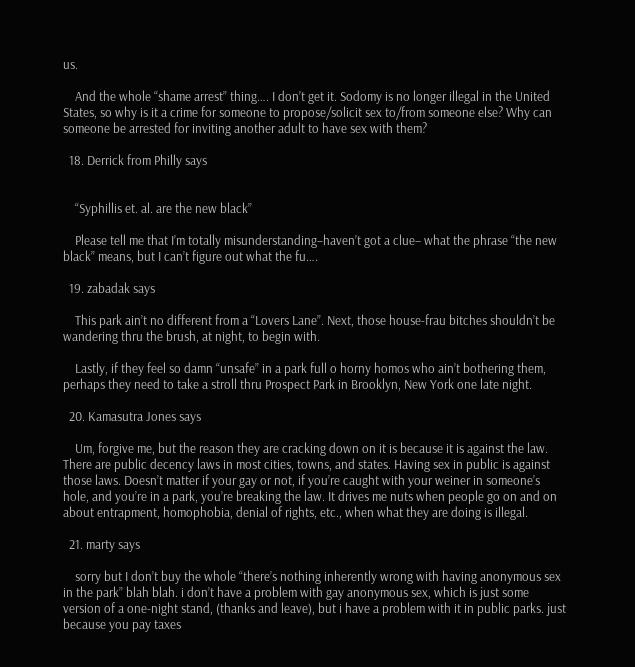us.

    And the whole “shame arrest” thing…. I don’t get it. Sodomy is no longer illegal in the United States, so why is it a crime for someone to propose/solicit sex to/from someone else? Why can someone be arrested for inviting another adult to have sex with them?

  18. Derrick from Philly says


    “Syphillis et. al. are the new black”

    Please tell me that I’m totally misunderstanding–haven’t got a clue– what the phrase “the new black” means, but I can’t figure out what the fu….

  19. zabadak says

    This park ain’t no different from a “Lovers Lane”. Next, those house-frau bitches shouldn’t be wandering thru the brush, at night, to begin with.

    Lastly, if they feel so damn “unsafe” in a park full o horny homos who ain’t bothering them, perhaps they need to take a stroll thru Prospect Park in Brooklyn, New York one late night.

  20. Kamasutra Jones says

    Um, forgive me, but the reason they are cracking down on it is because it is against the law. There are public decency laws in most cities, towns, and states. Having sex in public is against those laws. Doesn’t matter if your gay or not, if you’re caught with your weiner in someone’s hole, and you’re in a park, you’re breaking the law. It drives me nuts when people go on and on about entrapment, homophobia, denial of rights, etc., when what they are doing is illegal.

  21. marty says

    sorry but I don’t buy the whole “there’s nothing inherently wrong with having anonymous sex in the park” blah blah. i don’t have a problem with gay anonymous sex, which is just some version of a one-night stand, (thanks and leave), but i have a problem with it in public parks. just because you pay taxes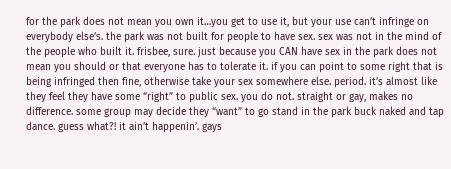for the park does not mean you own it…you get to use it, but your use can’t infringe on everybody else’s. the park was not built for people to have sex. sex was not in the mind of the people who built it. frisbee, sure. just because you CAN have sex in the park does not mean you should or that everyone has to tolerate it. if you can point to some right that is being infringed then fine, otherwise take your sex somewhere else. period. it’s almost like they feel they have some “right” to public sex. you do not. straight or gay, makes no difference. some group may decide they “want” to go stand in the park buck naked and tap dance. guess what?! it ain’t happenin’. gays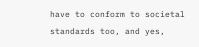have to conform to societal standards too, and yes,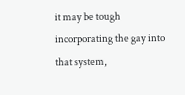it may be tough incorporating the gay into that system,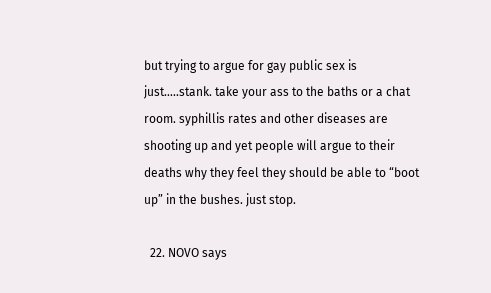but trying to argue for gay public sex is just…..stank. take your ass to the baths or a chat room. syphillis rates and other diseases are shooting up and yet people will argue to their deaths why they feel they should be able to “boot up” in the bushes. just stop.

  22. NOVO says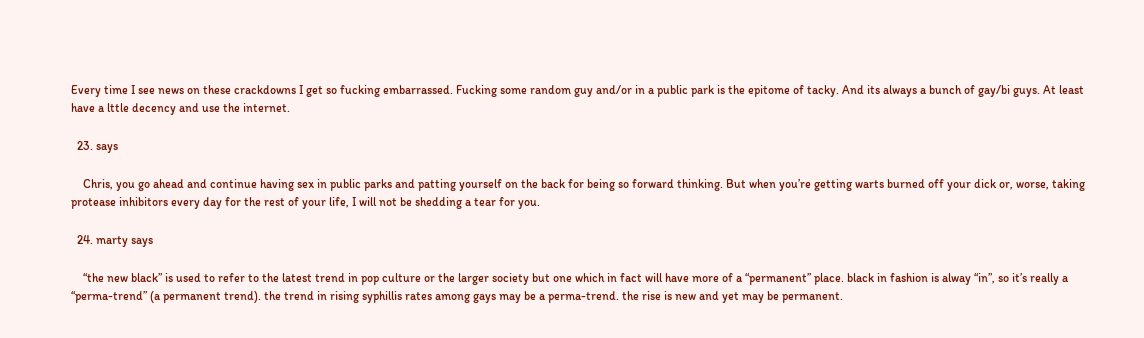Every time I see news on these crackdowns I get so fucking embarrassed. Fucking some random guy and/or in a public park is the epitome of tacky. And its always a bunch of gay/bi guys. At least have a lttle decency and use the internet.

  23. says

    Chris, you go ahead and continue having sex in public parks and patting yourself on the back for being so forward thinking. But when you’re getting warts burned off your dick or, worse, taking protease inhibitors every day for the rest of your life, I will not be shedding a tear for you.

  24. marty says

    “the new black” is used to refer to the latest trend in pop culture or the larger society but one which in fact will have more of a “permanent” place. black in fashion is alway “in”, so it’s really a “perma-trend” (a permanent trend). the trend in rising syphillis rates among gays may be a perma-trend. the rise is new and yet may be permanent.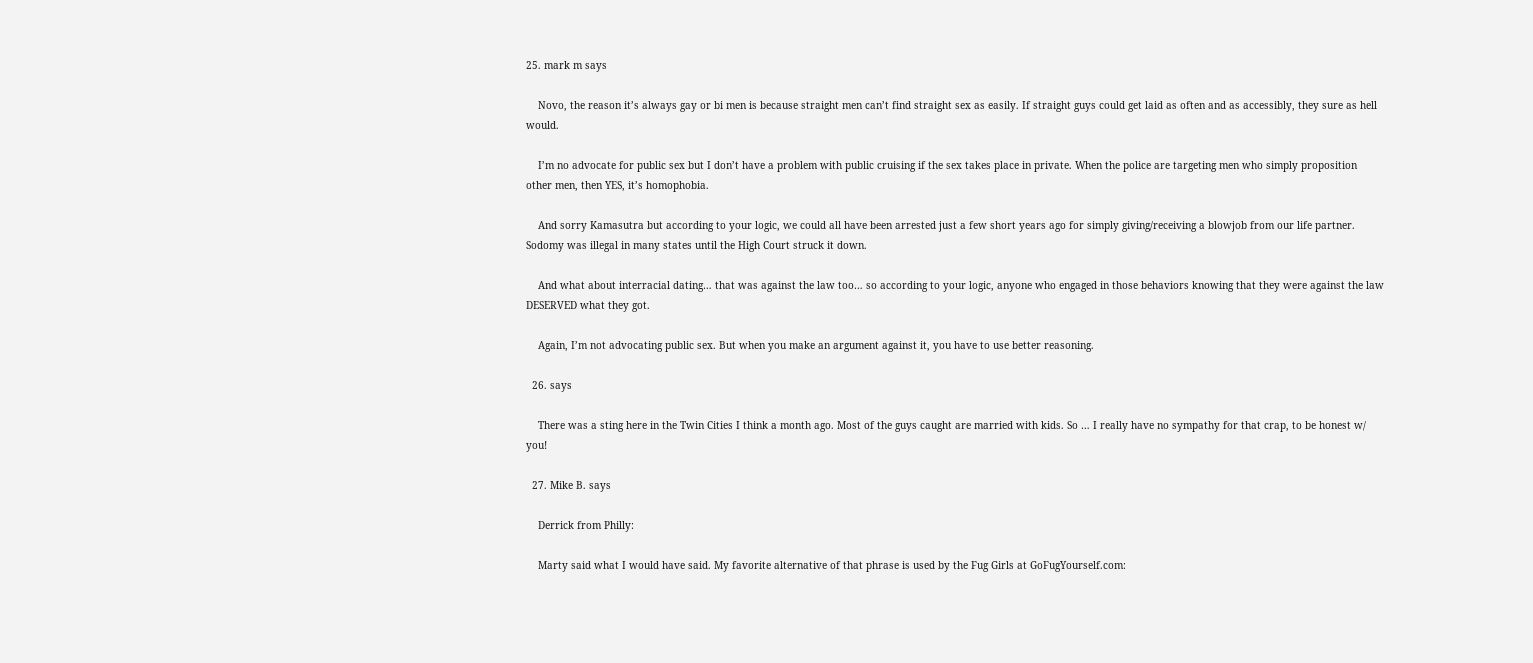25. mark m says

    Novo, the reason it’s always gay or bi men is because straight men can’t find straight sex as easily. If straight guys could get laid as often and as accessibly, they sure as hell would.

    I’m no advocate for public sex but I don’t have a problem with public cruising if the sex takes place in private. When the police are targeting men who simply proposition other men, then YES, it’s homophobia.

    And sorry Kamasutra but according to your logic, we could all have been arrested just a few short years ago for simply giving/receiving a blowjob from our life partner. Sodomy was illegal in many states until the High Court struck it down.

    And what about interracial dating… that was against the law too… so according to your logic, anyone who engaged in those behaviors knowing that they were against the law DESERVED what they got.

    Again, I’m not advocating public sex. But when you make an argument against it, you have to use better reasoning.

  26. says

    There was a sting here in the Twin Cities I think a month ago. Most of the guys caught are married with kids. So … I really have no sympathy for that crap, to be honest w/ you!

  27. Mike B. says

    Derrick from Philly:

    Marty said what I would have said. My favorite alternative of that phrase is used by the Fug Girls at GoFugYourself.com: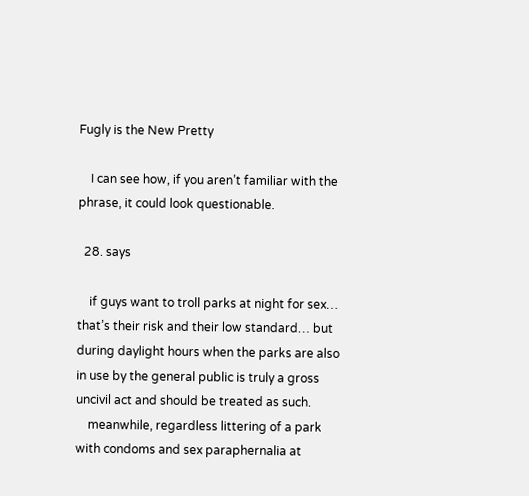Fugly is the New Pretty

    I can see how, if you aren’t familiar with the phrase, it could look questionable.

  28. says

    if guys want to troll parks at night for sex… that’s their risk and their low standard… but during daylight hours when the parks are also in use by the general public is truly a gross uncivil act and should be treated as such.
    meanwhile, regardless littering of a park with condoms and sex paraphernalia at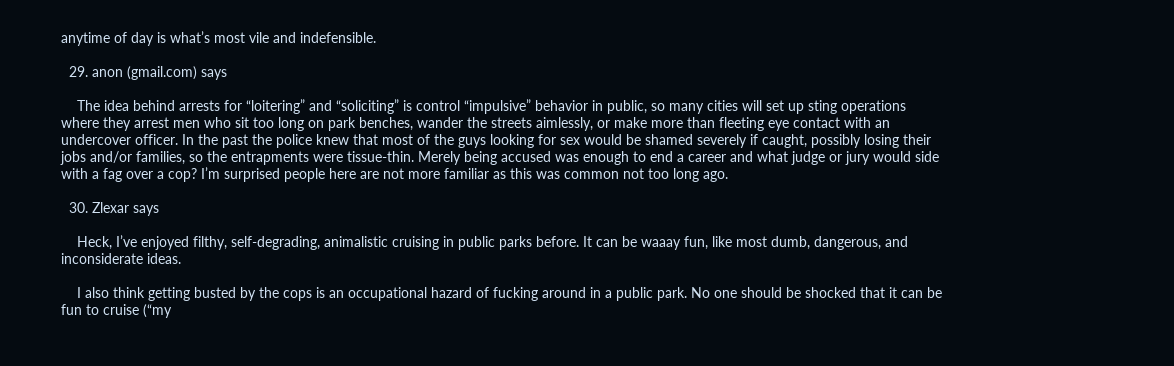anytime of day is what’s most vile and indefensible.

  29. anon (gmail.com) says

    The idea behind arrests for “loitering” and “soliciting” is control “impulsive” behavior in public, so many cities will set up sting operations where they arrest men who sit too long on park benches, wander the streets aimlessly, or make more than fleeting eye contact with an undercover officer. In the past the police knew that most of the guys looking for sex would be shamed severely if caught, possibly losing their jobs and/or families, so the entrapments were tissue-thin. Merely being accused was enough to end a career and what judge or jury would side with a fag over a cop? I’m surprised people here are not more familiar as this was common not too long ago.

  30. Zlexar says

    Heck, I’ve enjoyed filthy, self-degrading, animalistic cruising in public parks before. It can be waaay fun, like most dumb, dangerous, and inconsiderate ideas.

    I also think getting busted by the cops is an occupational hazard of fucking around in a public park. No one should be shocked that it can be fun to cruise (“my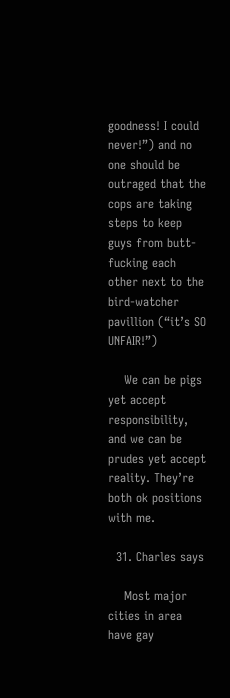goodness! I could never!”) and no one should be outraged that the cops are taking steps to keep guys from butt-fucking each other next to the bird-watcher pavillion (“it’s SO UNFAIR!”)

    We can be pigs yet accept responsibility, and we can be prudes yet accept reality. They’re both ok positions with me.

  31. Charles says

    Most major cities in area have gay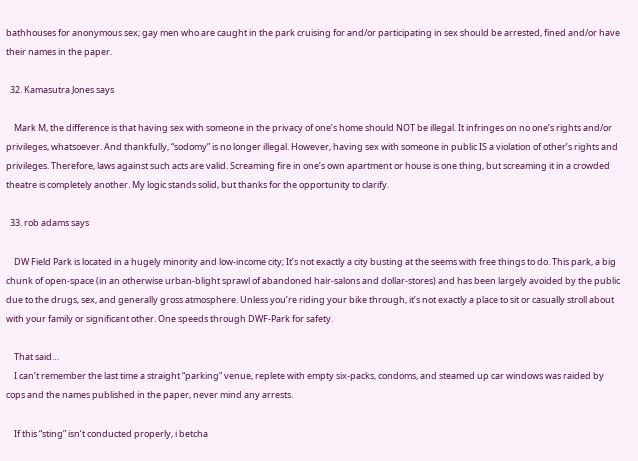bathhouses for anonymous sex; gay men who are caught in the park cruising for and/or participating in sex should be arrested, fined and/or have their names in the paper.

  32. Kamasutra Jones says

    Mark M, the difference is that having sex with someone in the privacy of one’s home should NOT be illegal. It infringes on no one’s rights and/or privileges, whatsoever. And thankfully, “sodomy” is no longer illegal. However, having sex with someone in public IS a violation of other’s rights and privileges. Therefore, laws against such acts are valid. Screaming fire in one’s own apartment or house is one thing, but screaming it in a crowded theatre is completely another. My logic stands solid, but thanks for the opportunity to clarify.

  33. rob adams says

    DW Field Park is located in a hugely minority and low-income city; It’s not exactly a city busting at the seems with free things to do. This park, a big chunk of open-space (in an otherwise urban-blight sprawl of abandoned hair-salons and dollar-stores) and has been largely avoided by the public due to the drugs, sex, and generally gross atmosphere. Unless you’re riding your bike through, it’s not exactly a place to sit or casually stroll about with your family or significant other. One speeds through DWF-Park for safety.

    That said…
    I can’t remember the last time a straight “parking” venue, replete with empty six-packs, condoms, and steamed up car windows was raided by cops and the names published in the paper, never mind any arrests.

    If this “sting” isn’t conducted properly, i betcha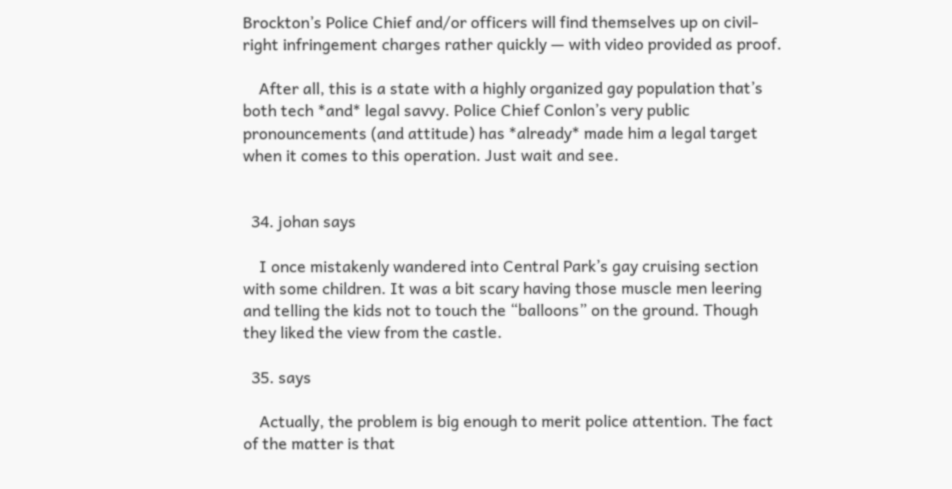Brockton’s Police Chief and/or officers will find themselves up on civil-right infringement charges rather quickly — with video provided as proof.

    After all, this is a state with a highly organized gay population that’s both tech *and* legal savvy. Police Chief Conlon’s very public pronouncements (and attitude) has *already* made him a legal target when it comes to this operation. Just wait and see.


  34. johan says

    I once mistakenly wandered into Central Park’s gay cruising section with some children. It was a bit scary having those muscle men leering and telling the kids not to touch the “balloons” on the ground. Though they liked the view from the castle.

  35. says

    Actually, the problem is big enough to merit police attention. The fact of the matter is that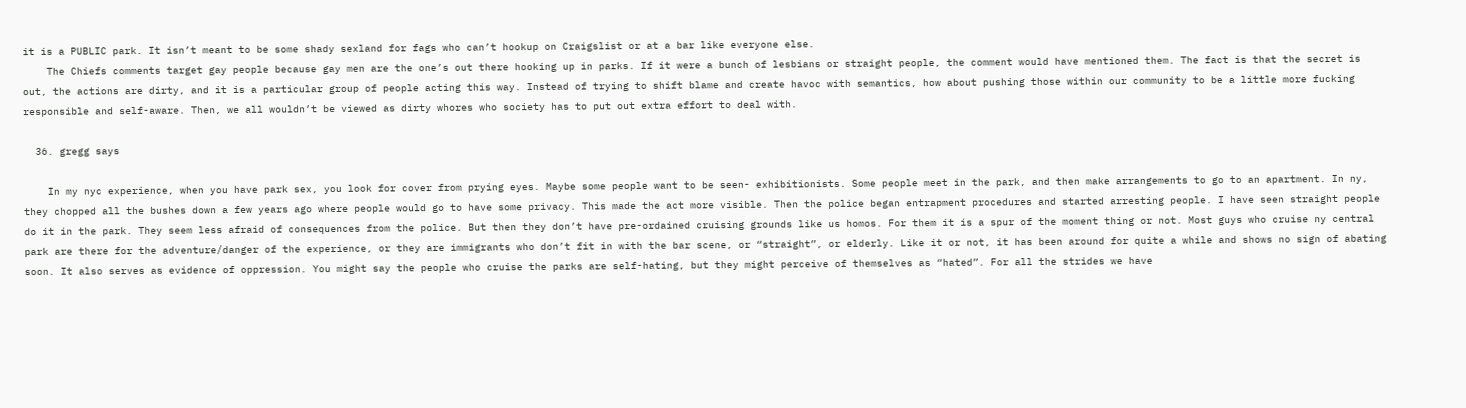it is a PUBLIC park. It isn’t meant to be some shady sexland for fags who can’t hookup on Craigslist or at a bar like everyone else.
    The Chiefs comments target gay people because gay men are the one’s out there hooking up in parks. If it were a bunch of lesbians or straight people, the comment would have mentioned them. The fact is that the secret is out, the actions are dirty, and it is a particular group of people acting this way. Instead of trying to shift blame and create havoc with semantics, how about pushing those within our community to be a little more fucking responsible and self-aware. Then, we all wouldn’t be viewed as dirty whores who society has to put out extra effort to deal with.

  36. gregg says

    In my nyc experience, when you have park sex, you look for cover from prying eyes. Maybe some people want to be seen- exhibitionists. Some people meet in the park, and then make arrangements to go to an apartment. In ny, they chopped all the bushes down a few years ago where people would go to have some privacy. This made the act more visible. Then the police began entrapment procedures and started arresting people. I have seen straight people do it in the park. They seem less afraid of consequences from the police. But then they don’t have pre-ordained cruising grounds like us homos. For them it is a spur of the moment thing or not. Most guys who cruise ny central park are there for the adventure/danger of the experience, or they are immigrants who don’t fit in with the bar scene, or “straight”, or elderly. Like it or not, it has been around for quite a while and shows no sign of abating soon. It also serves as evidence of oppression. You might say the people who cruise the parks are self-hating, but they might perceive of themselves as “hated”. For all the strides we have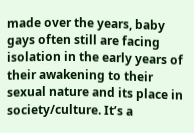made over the years, baby gays often still are facing isolation in the early years of their awakening to their sexual nature and its place in society/culture. It’s a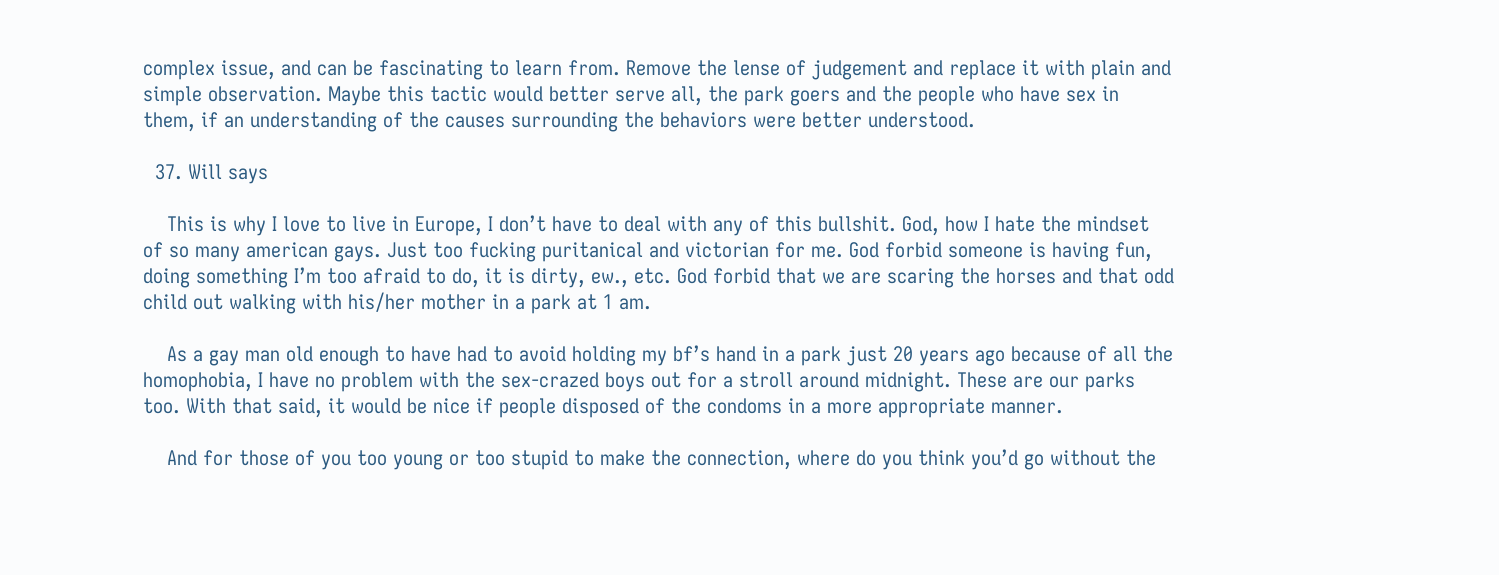complex issue, and can be fascinating to learn from. Remove the lense of judgement and replace it with plain and simple observation. Maybe this tactic would better serve all, the park goers and the people who have sex in them, if an understanding of the causes surrounding the behaviors were better understood.

  37. Will says

    This is why I love to live in Europe, I don’t have to deal with any of this bullshit. God, how I hate the mindset of so many american gays. Just too fucking puritanical and victorian for me. God forbid someone is having fun, doing something I’m too afraid to do, it is dirty, ew., etc. God forbid that we are scaring the horses and that odd child out walking with his/her mother in a park at 1 am.

    As a gay man old enough to have had to avoid holding my bf’s hand in a park just 20 years ago because of all the homophobia, I have no problem with the sex-crazed boys out for a stroll around midnight. These are our parks too. With that said, it would be nice if people disposed of the condoms in a more appropriate manner.

    And for those of you too young or too stupid to make the connection, where do you think you’d go without the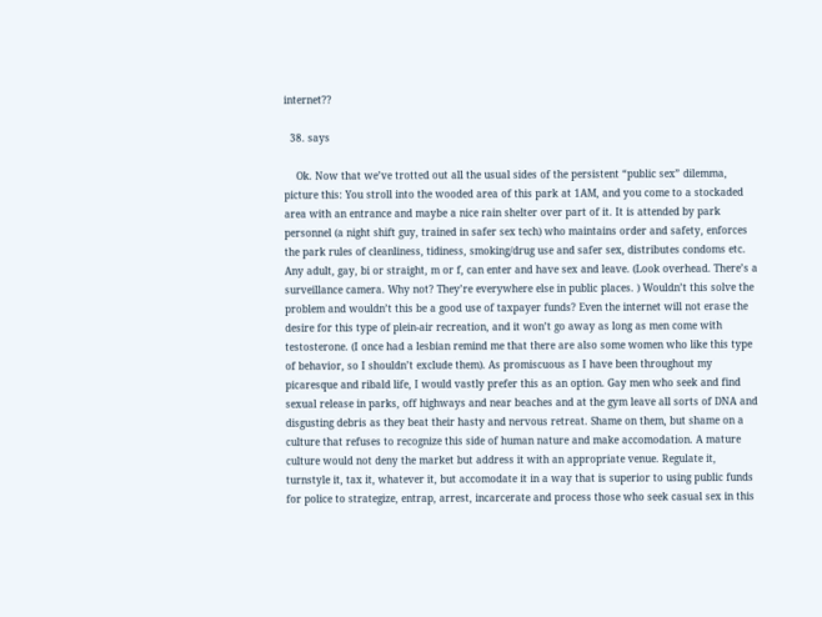internet??

  38. says

    Ok. Now that we’ve trotted out all the usual sides of the persistent “public sex” dilemma, picture this: You stroll into the wooded area of this park at 1AM, and you come to a stockaded area with an entrance and maybe a nice rain shelter over part of it. It is attended by park personnel (a night shift guy, trained in safer sex tech) who maintains order and safety, enforces the park rules of cleanliness, tidiness, smoking/drug use and safer sex, distributes condoms etc. Any adult, gay, bi or straight, m or f, can enter and have sex and leave. (Look overhead. There’s a surveillance camera. Why not? They’re everywhere else in public places. ) Wouldn’t this solve the problem and wouldn’t this be a good use of taxpayer funds? Even the internet will not erase the desire for this type of plein-air recreation, and it won’t go away as long as men come with testosterone. (I once had a lesbian remind me that there are also some women who like this type of behavior, so I shouldn’t exclude them). As promiscuous as I have been throughout my picaresque and ribald life, I would vastly prefer this as an option. Gay men who seek and find sexual release in parks, off highways and near beaches and at the gym leave all sorts of DNA and disgusting debris as they beat their hasty and nervous retreat. Shame on them, but shame on a culture that refuses to recognize this side of human nature and make accomodation. A mature culture would not deny the market but address it with an appropriate venue. Regulate it, turnstyle it, tax it, whatever it, but accomodate it in a way that is superior to using public funds for police to strategize, entrap, arrest, incarcerate and process those who seek casual sex in this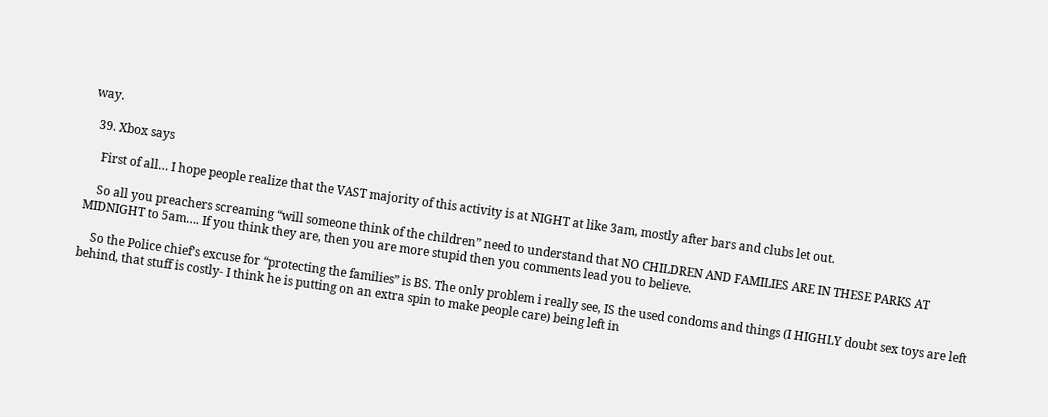way.

  39. Xbox says

    First of all… I hope people realize that the VAST majority of this activity is at NIGHT at like 3am, mostly after bars and clubs let out.

    So all you preachers screaming “will someone think of the children” need to understand that NO CHILDREN AND FAMILIES ARE IN THESE PARKS AT MIDNIGHT to 5am…. If you think they are, then you are more stupid then you comments lead you to believe.

    So the Police chief’s excuse for “protecting the families” is BS. The only problem i really see, IS the used condoms and things (I HIGHLY doubt sex toys are left behind, that stuff is costly- I think he is putting on an extra spin to make people care) being left in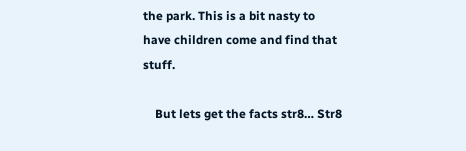the park. This is a bit nasty to have children come and find that stuff.

    But lets get the facts str8… Str8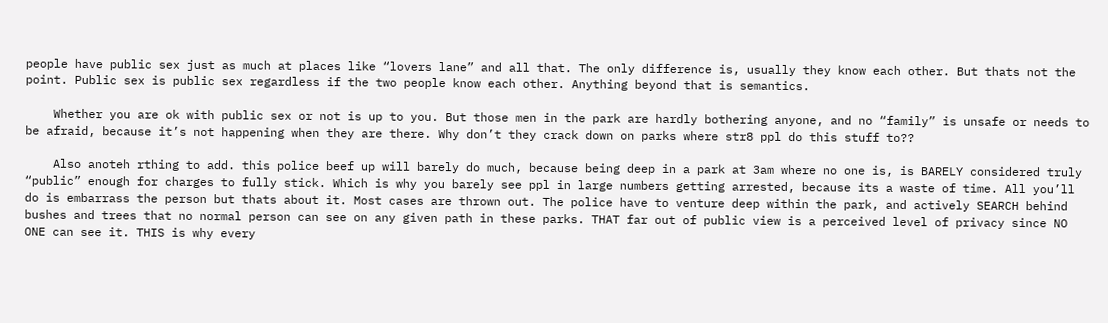people have public sex just as much at places like “lovers lane” and all that. The only difference is, usually they know each other. But thats not the point. Public sex is public sex regardless if the two people know each other. Anything beyond that is semantics.

    Whether you are ok with public sex or not is up to you. But those men in the park are hardly bothering anyone, and no “family” is unsafe or needs to be afraid, because it’s not happening when they are there. Why don’t they crack down on parks where str8 ppl do this stuff to??

    Also anoteh rthing to add. this police beef up will barely do much, because being deep in a park at 3am where no one is, is BARELY considered truly “public” enough for charges to fully stick. Which is why you barely see ppl in large numbers getting arrested, because its a waste of time. All you’ll do is embarrass the person but thats about it. Most cases are thrown out. The police have to venture deep within the park, and actively SEARCH behind bushes and trees that no normal person can see on any given path in these parks. THAT far out of public view is a perceived level of privacy since NO ONE can see it. THIS is why every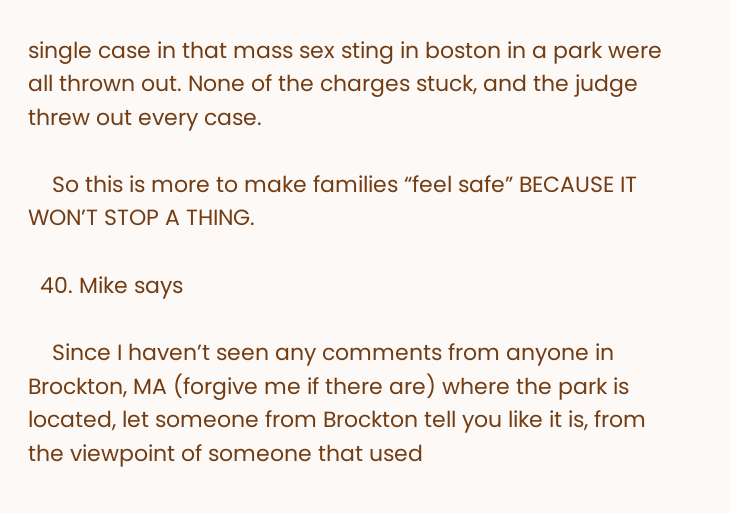single case in that mass sex sting in boston in a park were all thrown out. None of the charges stuck, and the judge threw out every case.

    So this is more to make families “feel safe” BECAUSE IT WON’T STOP A THING.

  40. Mike says

    Since I haven’t seen any comments from anyone in Brockton, MA (forgive me if there are) where the park is located, let someone from Brockton tell you like it is, from the viewpoint of someone that used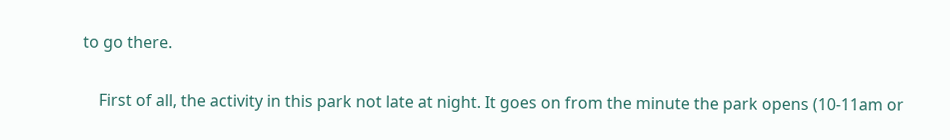to go there.

    First of all, the activity in this park not late at night. It goes on from the minute the park opens (10-11am or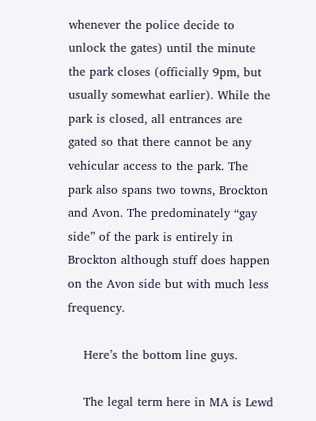whenever the police decide to unlock the gates) until the minute the park closes (officially 9pm, but usually somewhat earlier). While the park is closed, all entrances are gated so that there cannot be any vehicular access to the park. The park also spans two towns, Brockton and Avon. The predominately “gay side” of the park is entirely in Brockton although stuff does happen on the Avon side but with much less frequency.

    Here’s the bottom line guys.

    The legal term here in MA is Lewd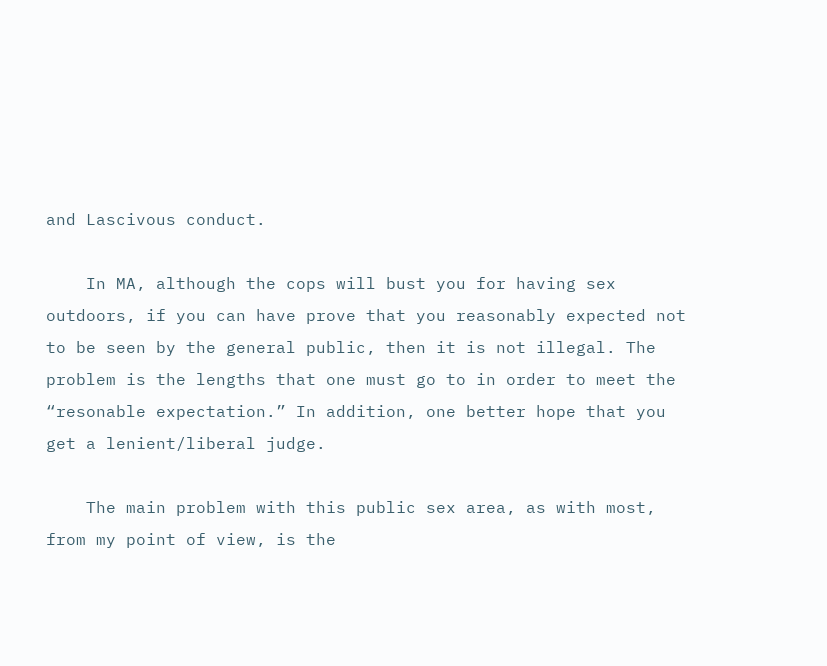and Lascivous conduct.

    In MA, although the cops will bust you for having sex outdoors, if you can have prove that you reasonably expected not to be seen by the general public, then it is not illegal. The problem is the lengths that one must go to in order to meet the “resonable expectation.” In addition, one better hope that you get a lenient/liberal judge.

    The main problem with this public sex area, as with most, from my point of view, is the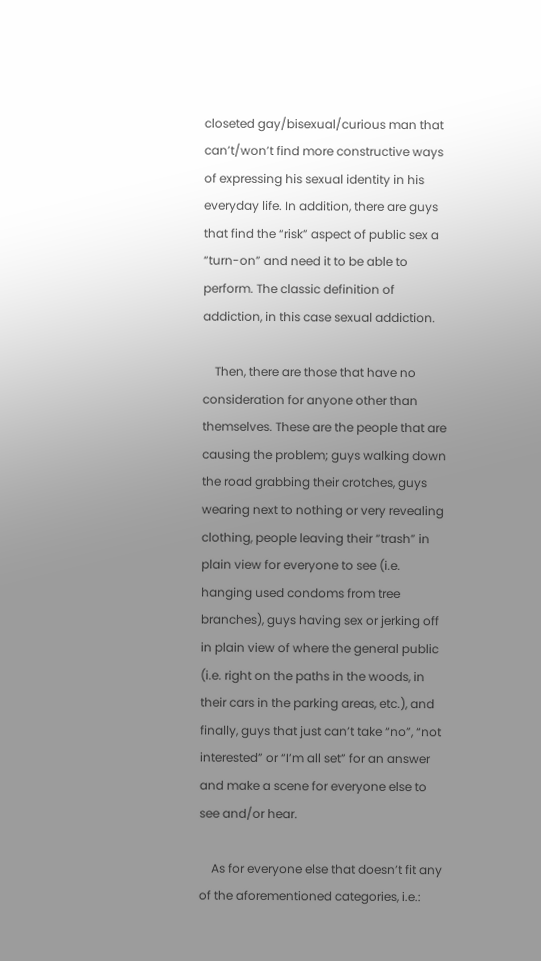closeted gay/bisexual/curious man that can’t/won’t find more constructive ways of expressing his sexual identity in his everyday life. In addition, there are guys that find the “risk” aspect of public sex a “turn-on” and need it to be able to perform. The classic definition of addiction, in this case sexual addiction.

    Then, there are those that have no consideration for anyone other than themselves. These are the people that are causing the problem; guys walking down the road grabbing their crotches, guys wearing next to nothing or very revealing clothing, people leaving their “trash” in plain view for everyone to see (i.e. hanging used condoms from tree branches), guys having sex or jerking off in plain view of where the general public (i.e. right on the paths in the woods, in their cars in the parking areas, etc.), and finally, guys that just can’t take “no”, “not interested” or “I’m all set” for an answer and make a scene for everyone else to see and/or hear.

    As for everyone else that doesn’t fit any of the aforementioned categories, i.e.: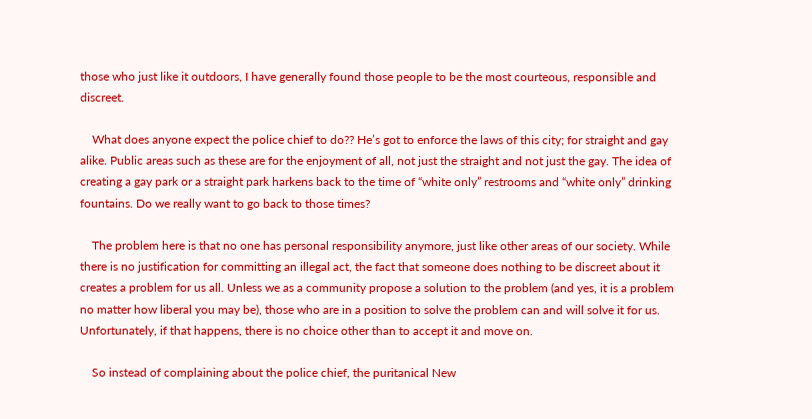those who just like it outdoors, I have generally found those people to be the most courteous, responsible and discreet.

    What does anyone expect the police chief to do?? He’s got to enforce the laws of this city; for straight and gay alike. Public areas such as these are for the enjoyment of all, not just the straight and not just the gay. The idea of creating a gay park or a straight park harkens back to the time of “white only” restrooms and “white only” drinking fountains. Do we really want to go back to those times?

    The problem here is that no one has personal responsibility anymore, just like other areas of our society. While there is no justification for committing an illegal act, the fact that someone does nothing to be discreet about it creates a problem for us all. Unless we as a community propose a solution to the problem (and yes, it is a problem no matter how liberal you may be), those who are in a position to solve the problem can and will solve it for us. Unfortunately, if that happens, there is no choice other than to accept it and move on.

    So instead of complaining about the police chief, the puritanical New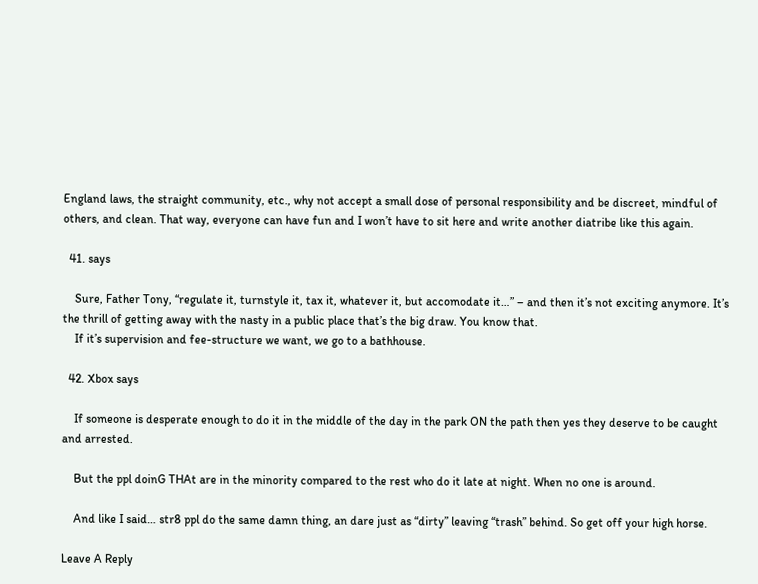England laws, the straight community, etc., why not accept a small dose of personal responsibility and be discreet, mindful of others, and clean. That way, everyone can have fun and I won’t have to sit here and write another diatribe like this again.

  41. says

    Sure, Father Tony, “regulate it, turnstyle it, tax it, whatever it, but accomodate it…” – and then it’s not exciting anymore. It’s the thrill of getting away with the nasty in a public place that’s the big draw. You know that.
    If it’s supervision and fee-structure we want, we go to a bathhouse.

  42. Xbox says

    If someone is desperate enough to do it in the middle of the day in the park ON the path then yes they deserve to be caught and arrested.

    But the ppl doinG THAt are in the minority compared to the rest who do it late at night. When no one is around.

    And like I said… str8 ppl do the same damn thing, an dare just as “dirty” leaving “trash” behind. So get off your high horse.

Leave A Reply